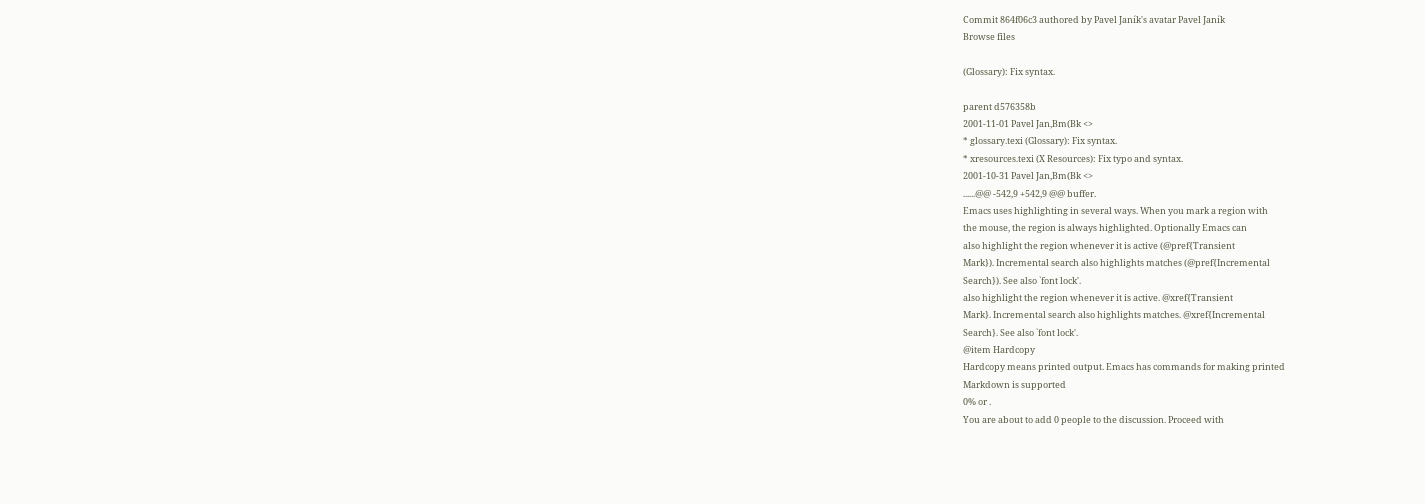Commit 864f06c3 authored by Pavel Janík's avatar Pavel Janík
Browse files

(Glossary): Fix syntax.

parent d576358b
2001-11-01 Pavel Jan,Bm(Bk <>
* glossary.texi (Glossary): Fix syntax.
* xresources.texi (X Resources): Fix typo and syntax.
2001-10-31 Pavel Jan,Bm(Bk <>
......@@ -542,9 +542,9 @@ buffer.
Emacs uses highlighting in several ways. When you mark a region with
the mouse, the region is always highlighted. Optionally Emacs can
also highlight the region whenever it is active (@pref{Transient
Mark}). Incremental search also highlights matches (@pref{Incremental
Search}). See also `font lock'.
also highlight the region whenever it is active. @xref{Transient
Mark}. Incremental search also highlights matches. @xref{Incremental
Search}. See also `font lock'.
@item Hardcopy
Hardcopy means printed output. Emacs has commands for making printed
Markdown is supported
0% or .
You are about to add 0 people to the discussion. Proceed with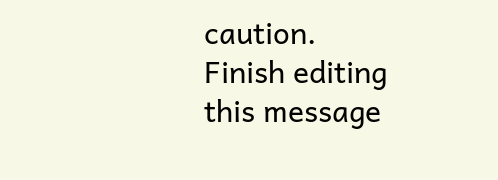caution.
Finish editing this message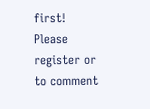first!
Please register or to comment